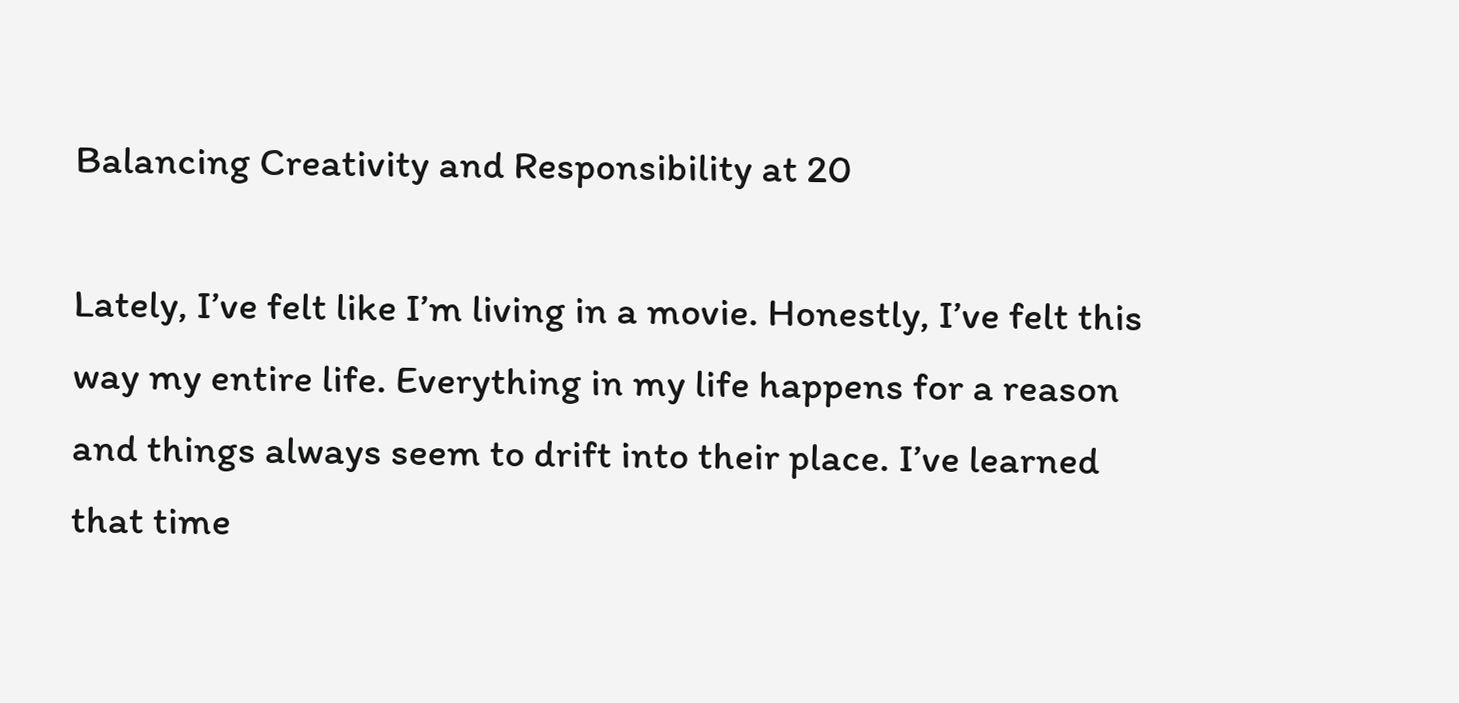Balancing Creativity and Responsibility at 20

Lately, I’ve felt like I’m living in a movie. Honestly, I’ve felt this way my entire life. Everything in my life happens for a reason and things always seem to drift into their place. I’ve learned that time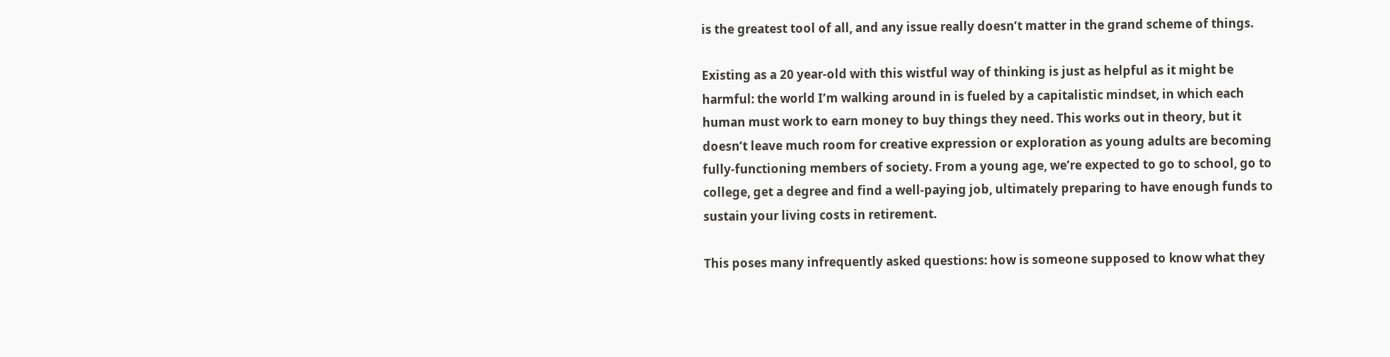is the greatest tool of all, and any issue really doesn’t matter in the grand scheme of things.

Existing as a 20 year-old with this wistful way of thinking is just as helpful as it might be harmful: the world I’m walking around in is fueled by a capitalistic mindset, in which each human must work to earn money to buy things they need. This works out in theory, but it doesn’t leave much room for creative expression or exploration as young adults are becoming fully-functioning members of society. From a young age, we’re expected to go to school, go to college, get a degree and find a well-paying job, ultimately preparing to have enough funds to sustain your living costs in retirement.

This poses many infrequently asked questions: how is someone supposed to know what they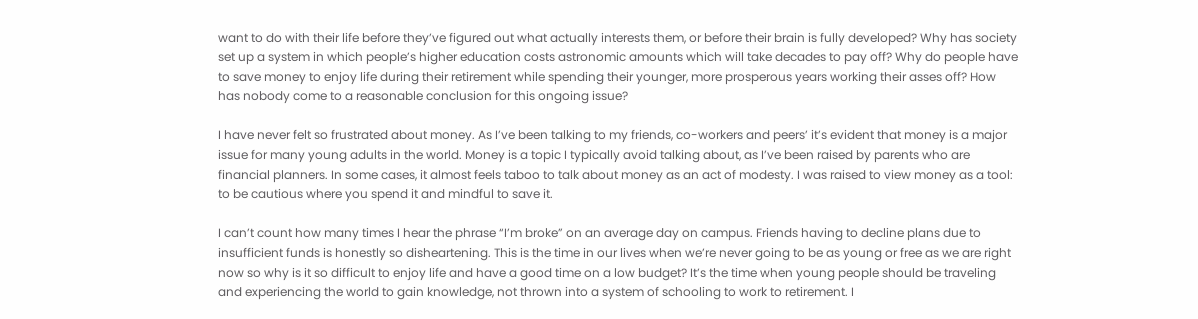want to do with their life before they’ve figured out what actually interests them, or before their brain is fully developed? Why has society set up a system in which people’s higher education costs astronomic amounts which will take decades to pay off? Why do people have to save money to enjoy life during their retirement while spending their younger, more prosperous years working their asses off? How has nobody come to a reasonable conclusion for this ongoing issue?

I have never felt so frustrated about money. As I’ve been talking to my friends, co-workers and peers’ it’s evident that money is a major issue for many young adults in the world. Money is a topic I typically avoid talking about, as I’ve been raised by parents who are financial planners. In some cases, it almost feels taboo to talk about money as an act of modesty. I was raised to view money as a tool: to be cautious where you spend it and mindful to save it.

I can’t count how many times I hear the phrase “I’m broke” on an average day on campus. Friends having to decline plans due to insufficient funds is honestly so disheartening. This is the time in our lives when we’re never going to be as young or free as we are right now so why is it so difficult to enjoy life and have a good time on a low budget? It’s the time when young people should be traveling and experiencing the world to gain knowledge, not thrown into a system of schooling to work to retirement. I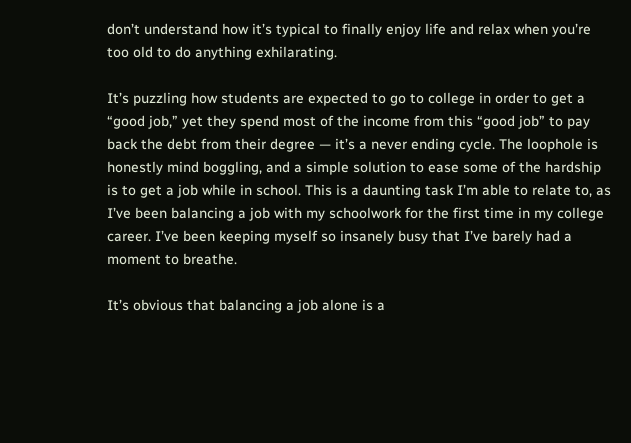don’t understand how it’s typical to finally enjoy life and relax when you’re too old to do anything exhilarating.

It’s puzzling how students are expected to go to college in order to get a “good job,” yet they spend most of the income from this “good job” to pay back the debt from their degree — it’s a never ending cycle. The loophole is honestly mind boggling, and a simple solution to ease some of the hardship is to get a job while in school. This is a daunting task I’m able to relate to, as I’ve been balancing a job with my schoolwork for the first time in my college career. I’ve been keeping myself so insanely busy that I’ve barely had a moment to breathe.

It’s obvious that balancing a job alone is a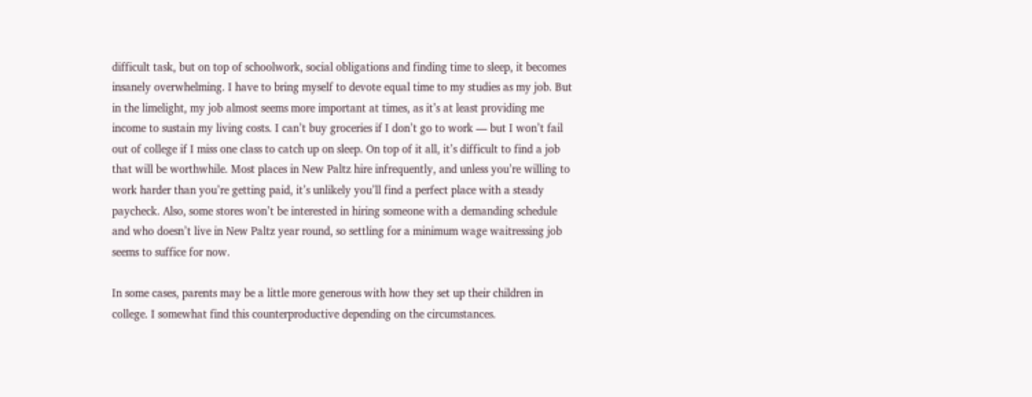difficult task, but on top of schoolwork, social obligations and finding time to sleep, it becomes insanely overwhelming. I have to bring myself to devote equal time to my studies as my job. But in the limelight, my job almost seems more important at times, as it’s at least providing me income to sustain my living costs. I can’t buy groceries if I don’t go to work — but I won’t fail out of college if I miss one class to catch up on sleep. On top of it all, it’s difficult to find a job that will be worthwhile. Most places in New Paltz hire infrequently, and unless you’re willing to work harder than you’re getting paid, it’s unlikely you’ll find a perfect place with a steady paycheck. Also, some stores won’t be interested in hiring someone with a demanding schedule and who doesn’t live in New Paltz year round, so settling for a minimum wage waitressing job seems to suffice for now.

In some cases, parents may be a little more generous with how they set up their children in college. I somewhat find this counterproductive depending on the circumstances.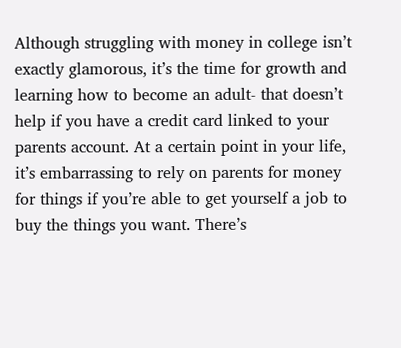Although struggling with money in college isn’t exactly glamorous, it’s the time for growth and learning how to become an adult- that doesn’t help if you have a credit card linked to your parents account. At a certain point in your life, it’s embarrassing to rely on parents for money for things if you’re able to get yourself a job to buy the things you want. There’s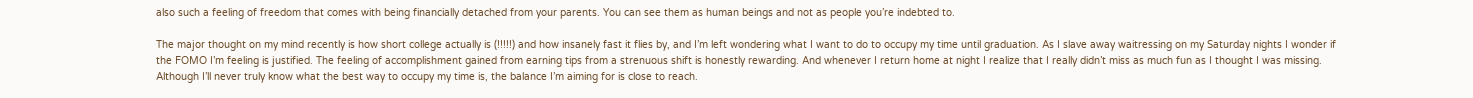also such a feeling of freedom that comes with being financially detached from your parents. You can see them as human beings and not as people you’re indebted to.

The major thought on my mind recently is how short college actually is (!!!!!) and how insanely fast it flies by, and I’m left wondering what I want to do to occupy my time until graduation. As I slave away waitressing on my Saturday nights I wonder if the FOMO I’m feeling is justified. The feeling of accomplishment gained from earning tips from a strenuous shift is honestly rewarding. And whenever I return home at night I realize that I really didn’t miss as much fun as I thought I was missing. Although I’ll never truly know what the best way to occupy my time is, the balance I’m aiming for is close to reach.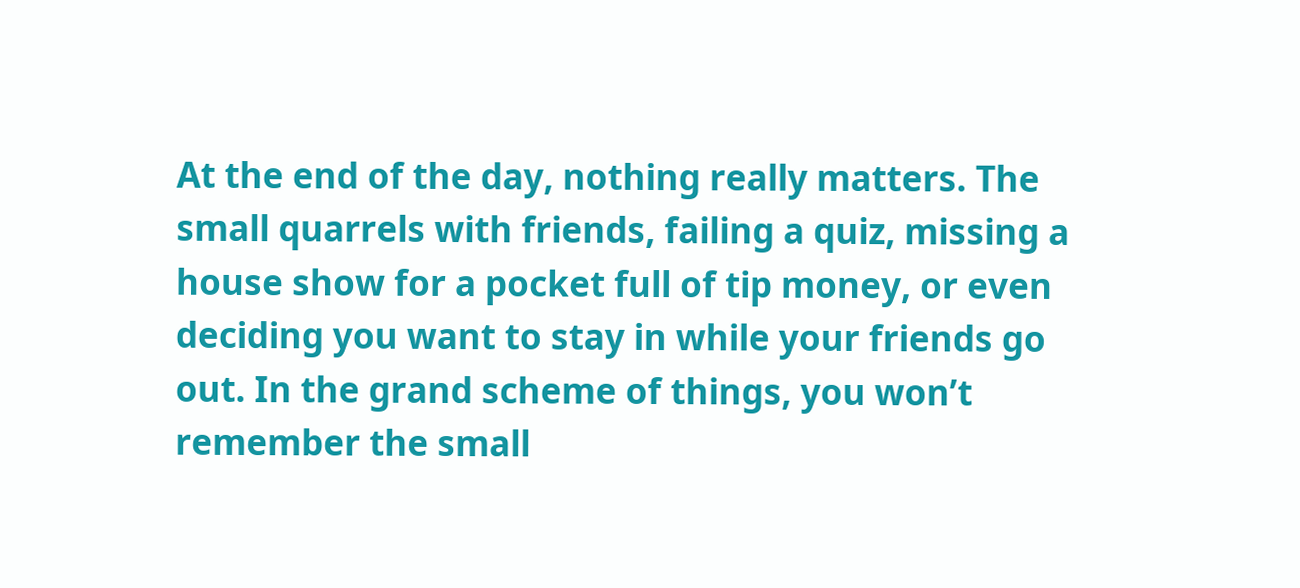At the end of the day, nothing really matters. The small quarrels with friends, failing a quiz, missing a house show for a pocket full of tip money, or even deciding you want to stay in while your friends go out. In the grand scheme of things, you won’t remember the small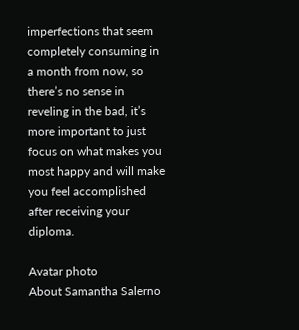imperfections that seem completely consuming in a month from now, so there’s no sense in reveling in the bad, it’s more important to just focus on what makes you most happy and will make you feel accomplished after receiving your diploma.

Avatar photo
About Samantha Salerno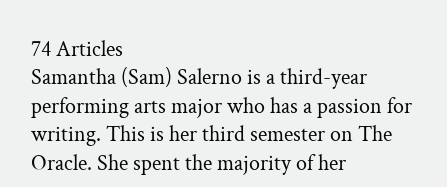74 Articles
Samantha (Sam) Salerno is a third-year performing arts major who has a passion for writing. This is her third semester on The Oracle. She spent the majority of her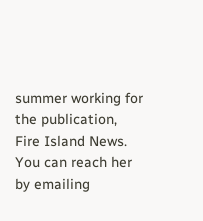summer working for the publication, Fire Island News. You can reach her by emailing